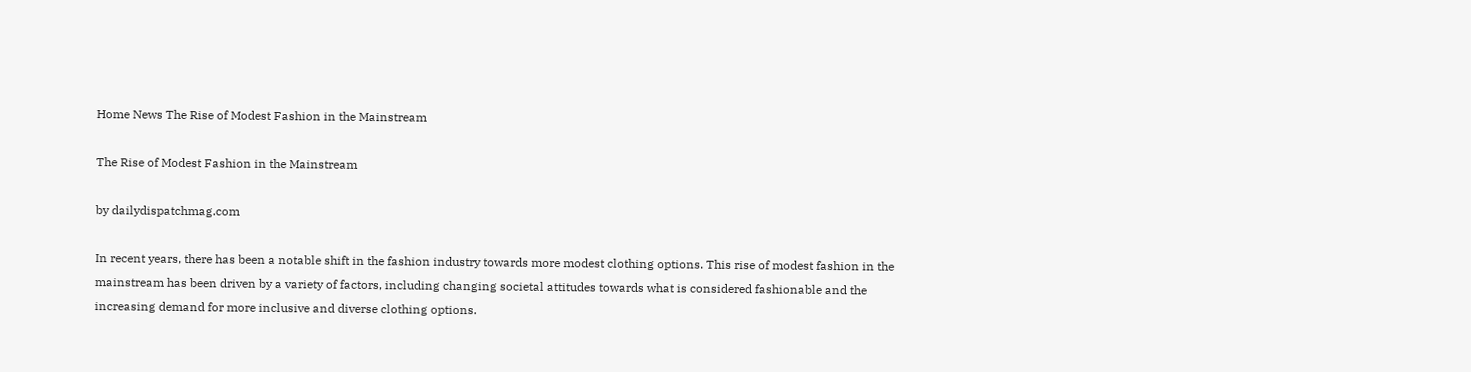Home News The Rise of Modest Fashion in the Mainstream

The Rise of Modest Fashion in the Mainstream

by dailydispatchmag.com

In recent years, there has been a notable shift in the fashion industry towards more modest clothing options. This rise of modest fashion in the mainstream has been driven by a variety of factors, including changing societal attitudes towards what is considered fashionable and the increasing demand for more inclusive and diverse clothing options.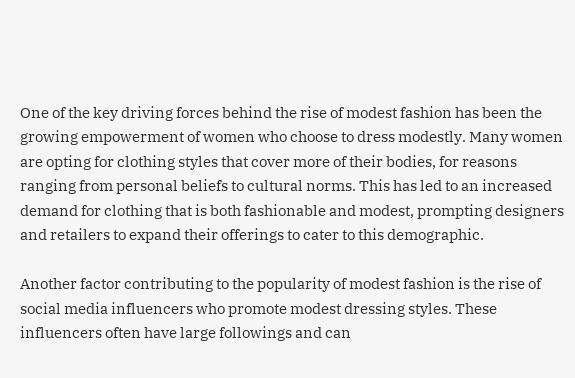One of the key driving forces behind the rise of modest fashion has been the growing empowerment of women who choose to dress modestly. Many women are opting for clothing styles that cover more of their bodies, for reasons ranging from personal beliefs to cultural norms. This has led to an increased demand for clothing that is both fashionable and modest, prompting designers and retailers to expand their offerings to cater to this demographic.

Another factor contributing to the popularity of modest fashion is the rise of social media influencers who promote modest dressing styles. These influencers often have large followings and can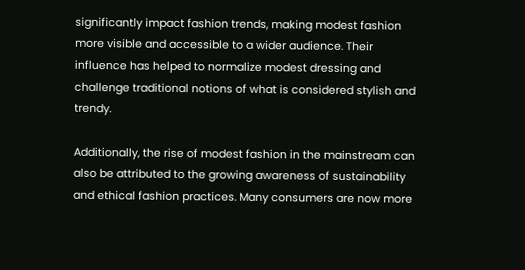significantly impact fashion trends, making modest fashion more visible and accessible to a wider audience. Their influence has helped to normalize modest dressing and challenge traditional notions of what is considered stylish and trendy.

Additionally, the rise of modest fashion in the mainstream can also be attributed to the growing awareness of sustainability and ethical fashion practices. Many consumers are now more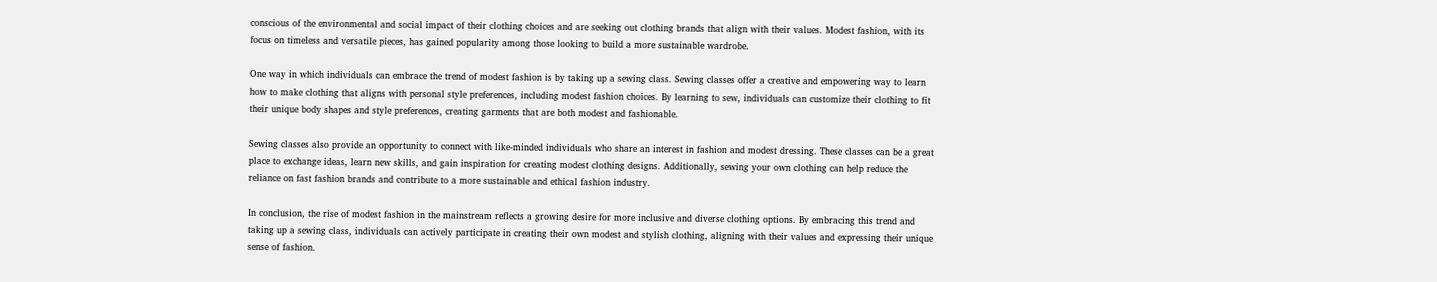conscious of the environmental and social impact of their clothing choices and are seeking out clothing brands that align with their values. Modest fashion, with its focus on timeless and versatile pieces, has gained popularity among those looking to build a more sustainable wardrobe.

One way in which individuals can embrace the trend of modest fashion is by taking up a sewing class. Sewing classes offer a creative and empowering way to learn how to make clothing that aligns with personal style preferences, including modest fashion choices. By learning to sew, individuals can customize their clothing to fit their unique body shapes and style preferences, creating garments that are both modest and fashionable.

Sewing classes also provide an opportunity to connect with like-minded individuals who share an interest in fashion and modest dressing. These classes can be a great place to exchange ideas, learn new skills, and gain inspiration for creating modest clothing designs. Additionally, sewing your own clothing can help reduce the reliance on fast fashion brands and contribute to a more sustainable and ethical fashion industry.

In conclusion, the rise of modest fashion in the mainstream reflects a growing desire for more inclusive and diverse clothing options. By embracing this trend and taking up a sewing class, individuals can actively participate in creating their own modest and stylish clothing, aligning with their values and expressing their unique sense of fashion.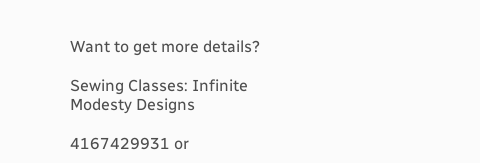Want to get more details?

Sewing Classes: Infinite Modesty Designs

4167429931 or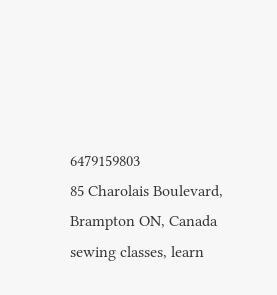6479159803
85 Charolais Boulevard, Brampton ON, Canada
sewing classes, learn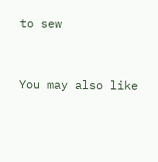to sew


You may also like